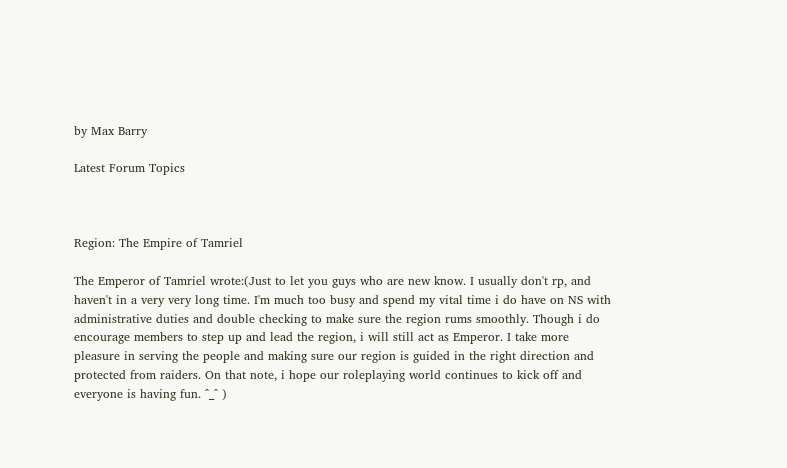by Max Barry

Latest Forum Topics



Region: The Empire of Tamriel

The Emperor of Tamriel wrote:(Just to let you guys who are new know. I usually don't rp, and haven't in a very very long time. I'm much too busy and spend my vital time i do have on NS with administrative duties and double checking to make sure the region rums smoothly. Though i do encourage members to step up and lead the region, i will still act as Emperor. I take more pleasure in serving the people and making sure our region is guided in the right direction and protected from raiders. On that note, i hope our roleplaying world continues to kick off and everyone is having fun. ^_^ )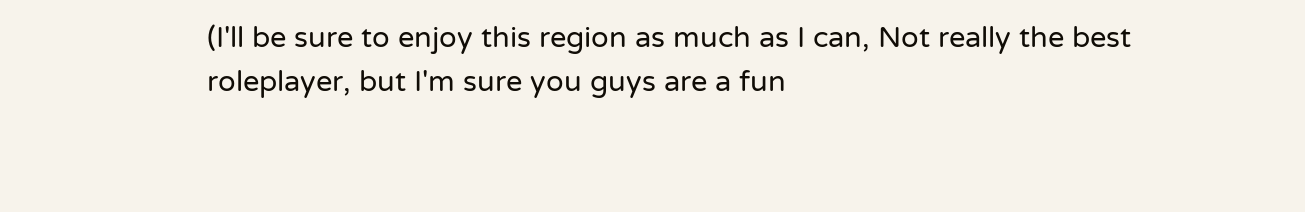(I'll be sure to enjoy this region as much as I can, Not really the best roleplayer, but I'm sure you guys are a fun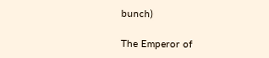bunch)

The Emperor of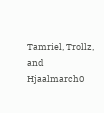Tamriel, Trollz, and Hjaalmarch0